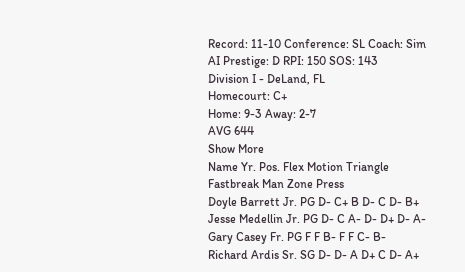Record: 11-10 Conference: SL Coach: Sim AI Prestige: D RPI: 150 SOS: 143
Division I - DeLand, FL
Homecourt: C+
Home: 9-3 Away: 2-7
AVG 644
Show More
Name Yr. Pos. Flex Motion Triangle Fastbreak Man Zone Press
Doyle Barrett Jr. PG D- C+ B D- C D- B+
Jesse Medellin Jr. PG D- C A- D- D+ D- A-
Gary Casey Fr. PG F F B- F F C- B-
Richard Ardis Sr. SG D- D- A D+ C D- A+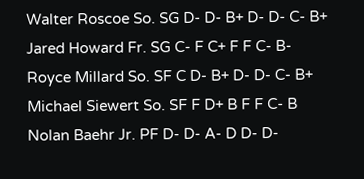Walter Roscoe So. SG D- D- B+ D- D- C- B+
Jared Howard Fr. SG C- F C+ F F C- B-
Royce Millard So. SF C D- B+ D- D- C- B+
Michael Siewert So. SF F D+ B F F C- B
Nolan Baehr Jr. PF D- D- A- D D- D-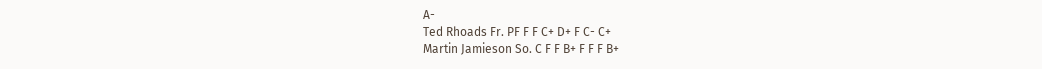A-
Ted Rhoads Fr. PF F F C+ D+ F C- C+
Martin Jamieson So. C F F B+ F F F B+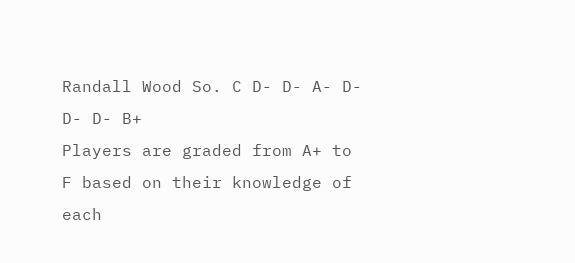Randall Wood So. C D- D- A- D- D- D- B+
Players are graded from A+ to F based on their knowledge of each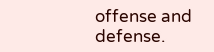offense and defense.